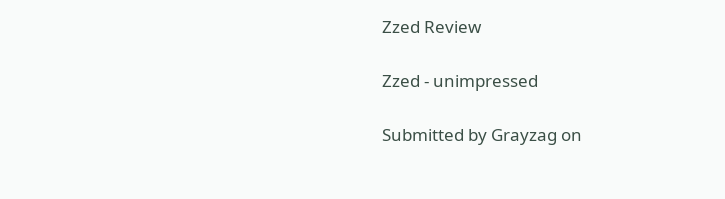Zzed Review

Zzed - unimpressed

Submitted by Grayzag on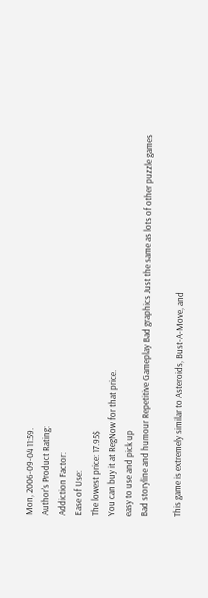Mon, 2006-09-04 11:59.
Author's Product Rating:
Addiction Factor:
Ease of Use:
The lowest price: 17.95$
You can buy it at RegNow for that price.
easy to use and pick up
Bad storyline and humour Repetitive Gameplay Bad graphics Just the same as lots of other puzzle games

This game is extremely similar to Asteroids, Bust-A-Move, and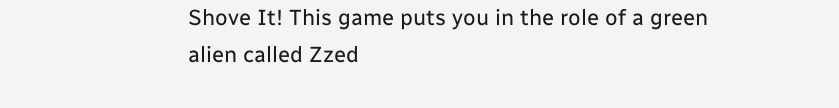Shove It! This game puts you in the role of a green alien called Zzed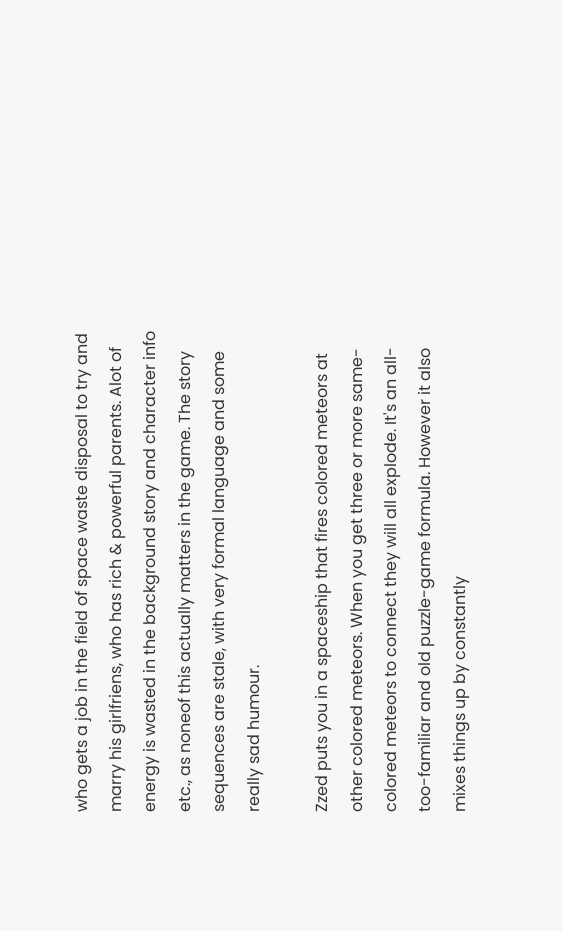who gets a job in the field of space waste disposal to try and marry his girlfriens, who has rich & powerful parents. Alot of energy is wasted in the background story and character info etc., as noneof this actually matters in the game. The story sequences are stale, with very formal language and some really sad humour.

Zzed puts you in a spaceship that fires colored meteors at other colored meteors. When you get three or more same-colored meteors to connect they will all explode. It's an all-too-familiar and old puzzle-game formula. However it also mixes things up by constantly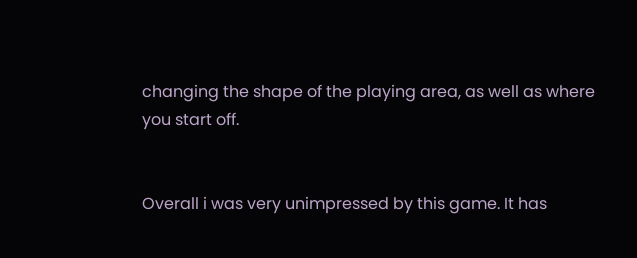changing the shape of the playing area, as well as where you start off.


Overall i was very unimpressed by this game. It has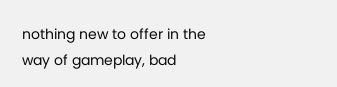nothing new to offer in the way of gameplay, bad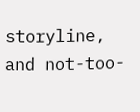storyline, and not-too-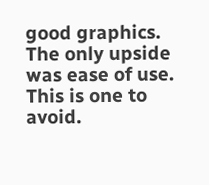good graphics. The only upside was ease of use. This is one to avoid.